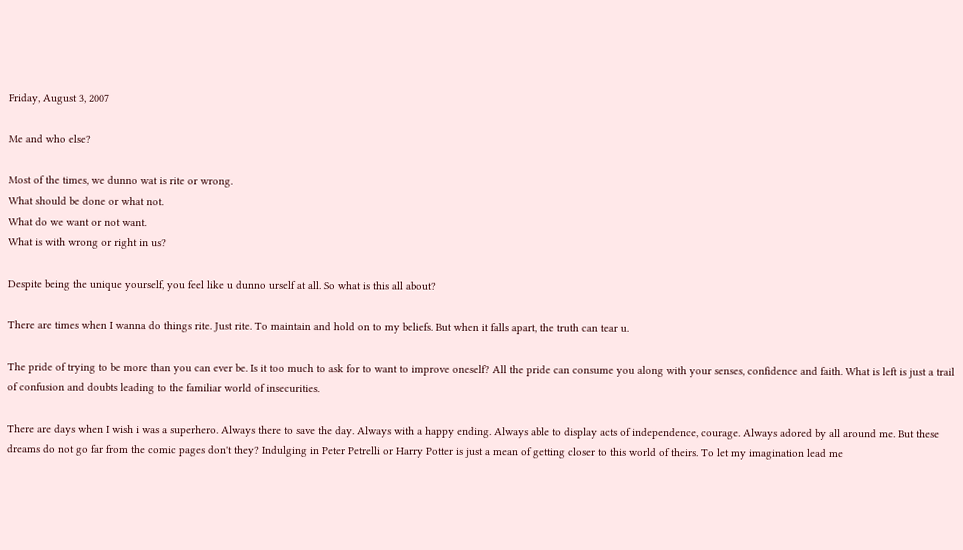Friday, August 3, 2007

Me and who else?

Most of the times, we dunno wat is rite or wrong.
What should be done or what not.
What do we want or not want.
What is with wrong or right in us?

Despite being the unique yourself, you feel like u dunno urself at all. So what is this all about?

There are times when I wanna do things rite. Just rite. To maintain and hold on to my beliefs. But when it falls apart, the truth can tear u.

The pride of trying to be more than you can ever be. Is it too much to ask for to want to improve oneself? All the pride can consume you along with your senses, confidence and faith. What is left is just a trail of confusion and doubts leading to the familiar world of insecurities.

There are days when I wish i was a superhero. Always there to save the day. Always with a happy ending. Always able to display acts of independence, courage. Always adored by all around me. But these dreams do not go far from the comic pages don't they? Indulging in Peter Petrelli or Harry Potter is just a mean of getting closer to this world of theirs. To let my imagination lead me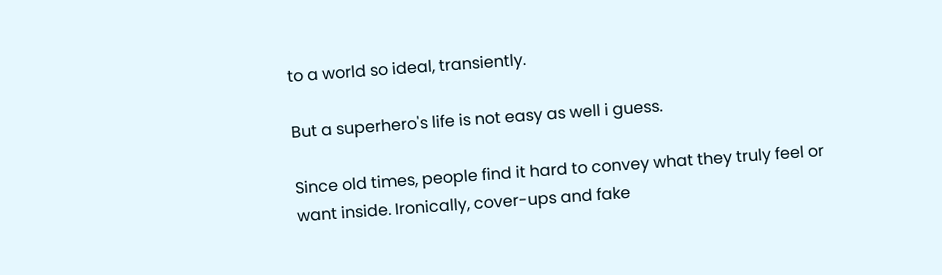to a world so ideal, transiently.

But a superhero's life is not easy as well i guess.

Since old times, people find it hard to convey what they truly feel or want inside. Ironically, cover-ups and fake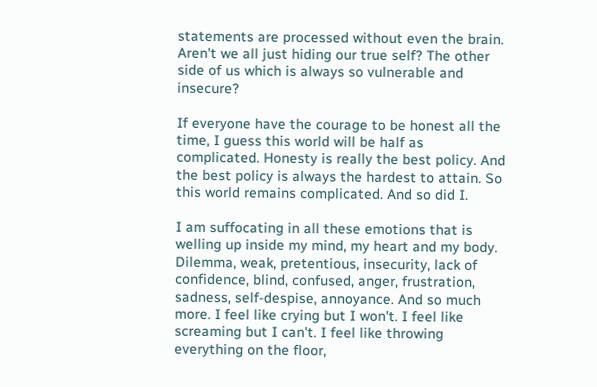statements are processed without even the brain. Aren't we all just hiding our true self? The other side of us which is always so vulnerable and insecure?

If everyone have the courage to be honest all the time, I guess this world will be half as complicated. Honesty is really the best policy. And the best policy is always the hardest to attain. So this world remains complicated. And so did I.

I am suffocating in all these emotions that is welling up inside my mind, my heart and my body. Dilemma, weak, pretentious, insecurity, lack of confidence, blind, confused, anger, frustration, sadness, self-despise, annoyance. And so much more. I feel like crying but I won't. I feel like screaming but I can't. I feel like throwing everything on the floor,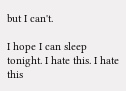but I can't.

I hope I can sleep tonight. I hate this. I hate this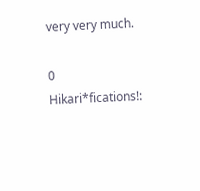very very much.

0 Hikari*fications!: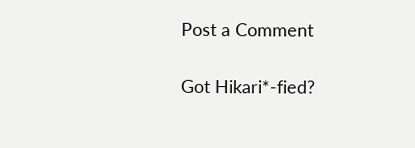Post a Comment

Got Hikari*-fied?